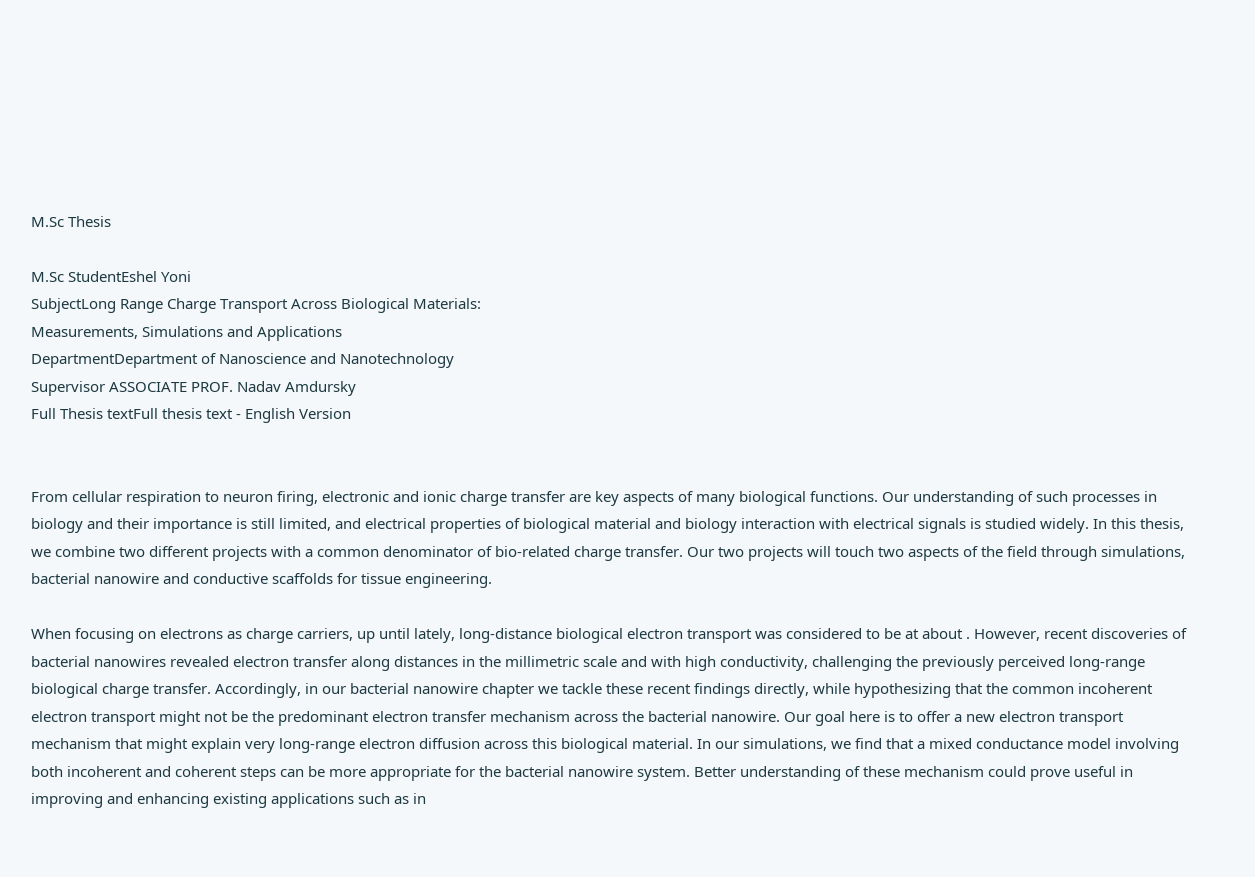M.Sc Thesis

M.Sc StudentEshel Yoni
SubjectLong Range Charge Transport Across Biological Materials:
Measurements, Simulations and Applications
DepartmentDepartment of Nanoscience and Nanotechnology
Supervisor ASSOCIATE PROF. Nadav Amdursky
Full Thesis textFull thesis text - English Version


From cellular respiration to neuron firing, electronic and ionic charge transfer are key aspects of many biological functions. Our understanding of such processes in biology and their importance is still limited, and electrical properties of biological material and biology interaction with electrical signals is studied widely. In this thesis, we combine two different projects with a common denominator of bio-related charge transfer. Our two projects will touch two aspects of the field through simulations, bacterial nanowire and conductive scaffolds for tissue engineering.

When focusing on electrons as charge carriers, up until lately, long-distance biological electron transport was considered to be at about . However, recent discoveries of bacterial nanowires revealed electron transfer along distances in the millimetric scale and with high conductivity, challenging the previously perceived long-range biological charge transfer. Accordingly, in our bacterial nanowire chapter we tackle these recent findings directly, while hypothesizing that the common incoherent electron transport might not be the predominant electron transfer mechanism across the bacterial nanowire. Our goal here is to offer a new electron transport mechanism that might explain very long-range electron diffusion across this biological material. In our simulations, we find that a mixed conductance model involving both incoherent and coherent steps can be more appropriate for the bacterial nanowire system. Better understanding of these mechanism could prove useful in improving and enhancing existing applications such as in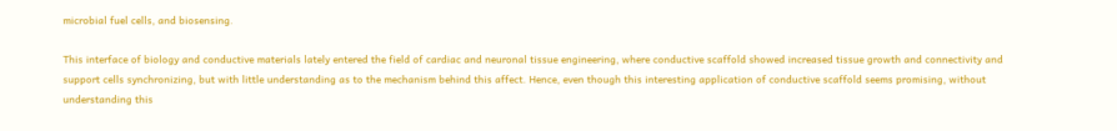microbial fuel cells, and biosensing.

This interface of biology and conductive materials lately entered the field of cardiac and neuronal tissue engineering, where conductive scaffold showed increased tissue growth and connectivity and support cells synchronizing, but with little understanding as to the mechanism behind this affect. Hence, even though this interesting application of conductive scaffold seems promising, without understanding this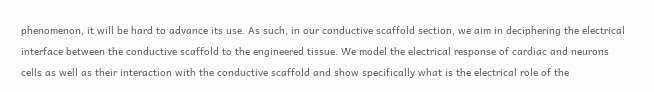phenomenon, it will be hard to advance its use. As such, in our conductive scaffold section, we aim in deciphering the electrical interface between the conductive scaffold to the engineered tissue. We model the electrical response of cardiac and neurons cells as well as their interaction with the conductive scaffold and show specifically what is the electrical role of the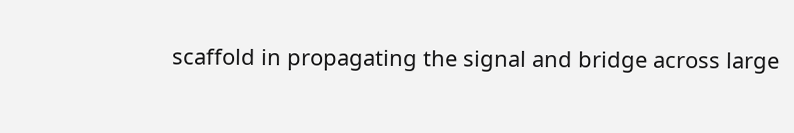scaffold in propagating the signal and bridge across large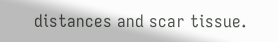distances and scar tissue.